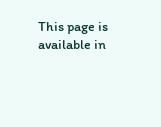This page is available in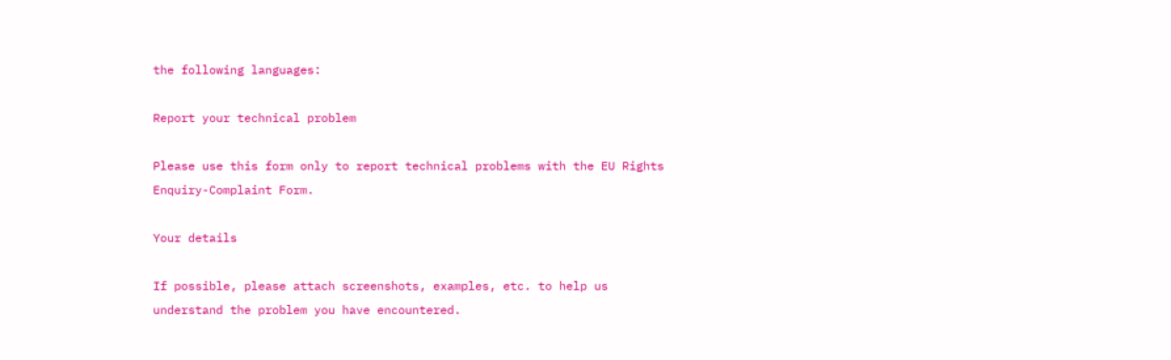the following languages:

Report your technical problem

Please use this form only to report technical problems with the EU Rights Enquiry-Complaint Form.

Your details

If possible, please attach screenshots, examples, etc. to help us understand the problem you have encountered.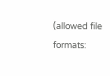(allowed file formats: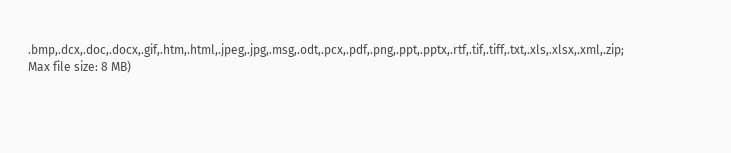.bmp,.dcx,.doc,.docx,.gif,.htm,.html,.jpeg,.jpg,.msg,.odt,.pcx,.pdf,.png,.ppt,.pptx,.rtf,.tif,.tiff,.txt,.xls,.xlsx,.xml,.zip; Max file size: 8 MB)